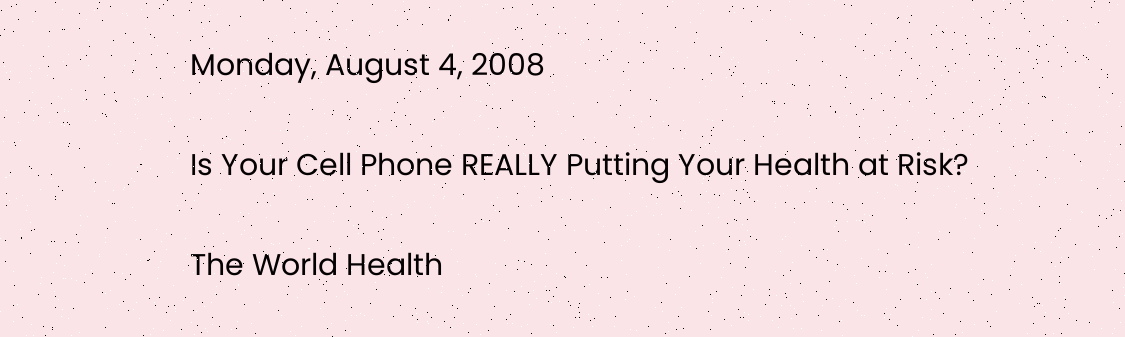Monday, August 4, 2008

Is Your Cell Phone REALLY Putting Your Health at Risk?

The World Health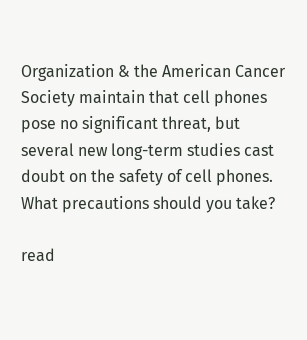Organization & the American Cancer Society maintain that cell phones pose no significant threat, but several new long-term studies cast doubt on the safety of cell phones. What precautions should you take?

read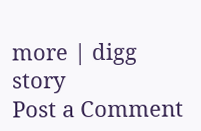more | digg story
Post a Comment